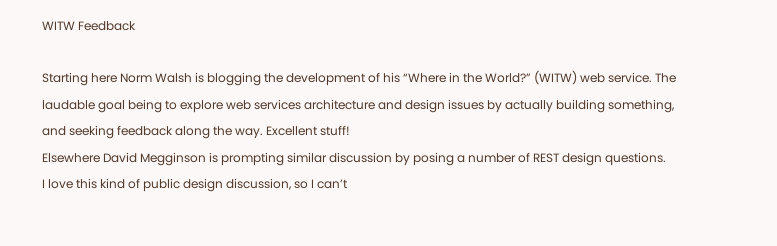WITW Feedback

Starting here Norm Walsh is blogging the development of his “Where in the World?” (WITW) web service. The laudable goal being to explore web services architecture and design issues by actually building something, and seeking feedback along the way. Excellent stuff!
Elsewhere David Megginson is prompting similar discussion by posing a number of REST design questions.
I love this kind of public design discussion, so I can’t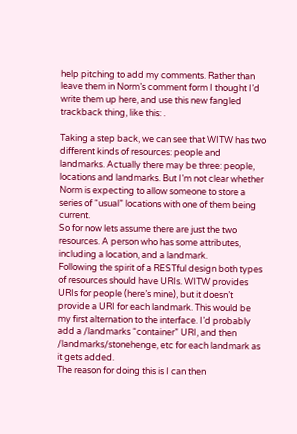help pitching to add my comments. Rather than leave them in Norm’s comment form I thought I’d write them up here, and use this new fangled trackback thing, like this: .

Taking a step back, we can see that WITW has two different kinds of resources: people and landmarks. Actually there may be three: people, locations and landmarks. But I’m not clear whether Norm is expecting to allow someone to store a series of “usual” locations with one of them being current.
So for now lets assume there are just the two resources. A person who has some attributes, including a location, and a landmark.
Following the spirit of a RESTful design both types of resources should have URIs. WITW provides URIs for people (here’s mine), but it doesn’t provide a URI for each landmark. This would be my first alternation to the interface. I’d probably add a /landmarks “container” URI, and then /landmarks/stonehenge, etc for each landmark as it gets added.
The reason for doing this is I can then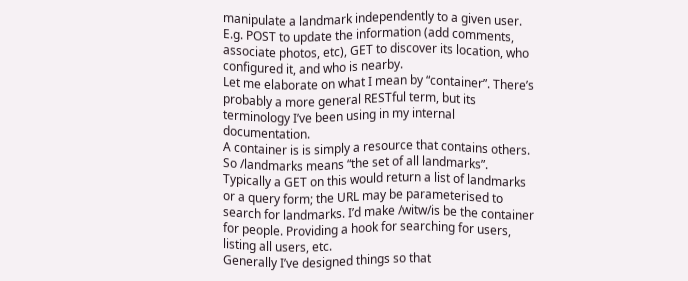manipulate a landmark independently to a given user. E.g. POST to update the information (add comments, associate photos, etc), GET to discover its location, who configured it, and who is nearby.
Let me elaborate on what I mean by “container”. There’s probably a more general RESTful term, but its terminology I’ve been using in my internal documentation.
A container is is simply a resource that contains others. So /landmarks means “the set of all landmarks”. Typically a GET on this would return a list of landmarks or a query form; the URL may be parameterised to search for landmarks. I’d make /witw/is be the container for people. Providing a hook for searching for users, listing all users, etc.
Generally I’ve designed things so that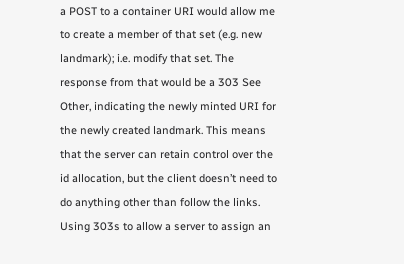a POST to a container URI would allow me to create a member of that set (e.g. new landmark); i.e. modify that set. The response from that would be a 303 See Other, indicating the newly minted URI for the newly created landmark. This means that the server can retain control over the id allocation, but the client doesn’t need to do anything other than follow the links.
Using 303s to allow a server to assign an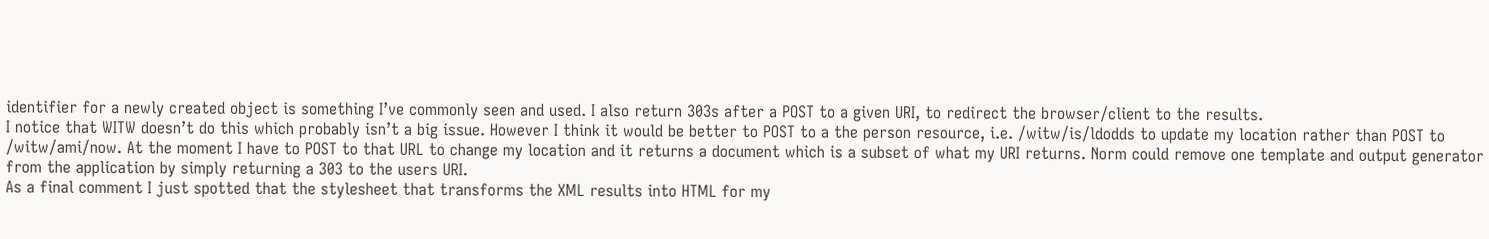identifier for a newly created object is something I’ve commonly seen and used. I also return 303s after a POST to a given URI, to redirect the browser/client to the results.
I notice that WITW doesn’t do this which probably isn’t a big issue. However I think it would be better to POST to a the person resource, i.e. /witw/is/ldodds to update my location rather than POST to /witw/ami/now. At the moment I have to POST to that URL to change my location and it returns a document which is a subset of what my URI returns. Norm could remove one template and output generator from the application by simply returning a 303 to the users URI.
As a final comment I just spotted that the stylesheet that transforms the XML results into HTML for my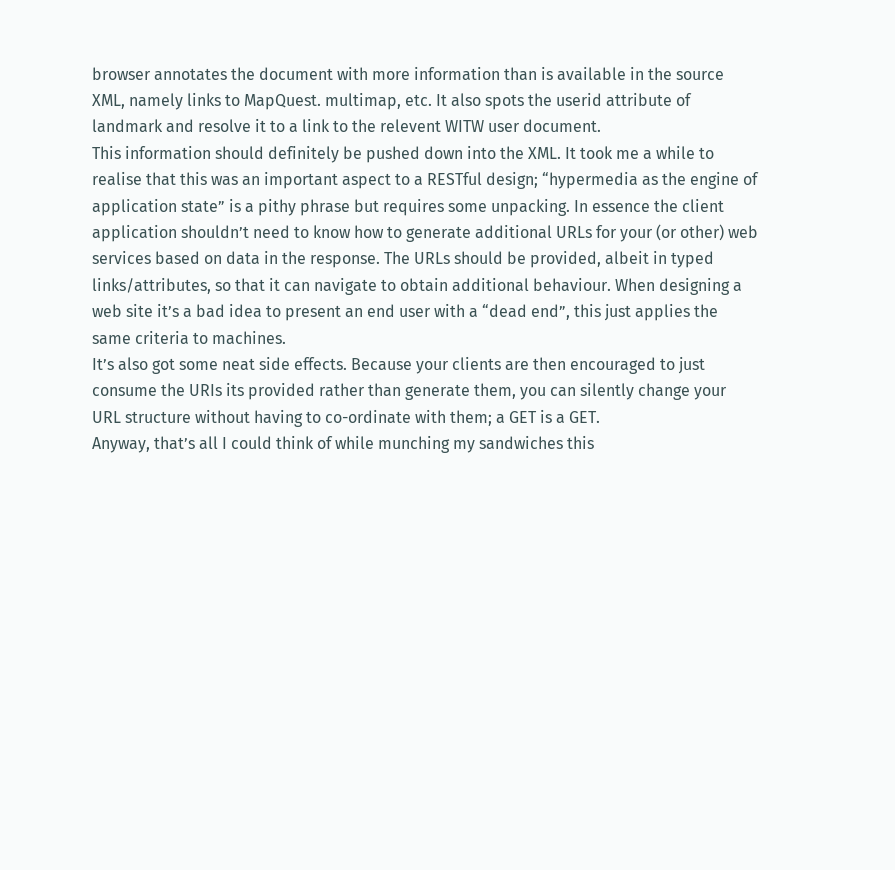browser annotates the document with more information than is available in the source XML, namely links to MapQuest. multimap, etc. It also spots the userid attribute of landmark and resolve it to a link to the relevent WITW user document.
This information should definitely be pushed down into the XML. It took me a while to realise that this was an important aspect to a RESTful design; “hypermedia as the engine of application state” is a pithy phrase but requires some unpacking. In essence the client application shouldn’t need to know how to generate additional URLs for your (or other) web services based on data in the response. The URLs should be provided, albeit in typed links/attributes, so that it can navigate to obtain additional behaviour. When designing a web site it’s a bad idea to present an end user with a “dead end”, this just applies the same criteria to machines.
It’s also got some neat side effects. Because your clients are then encouraged to just consume the URIs its provided rather than generate them, you can silently change your URL structure without having to co-ordinate with them; a GET is a GET.
Anyway, that’s all I could think of while munching my sandwiches this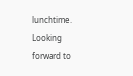lunchtime. Looking forward to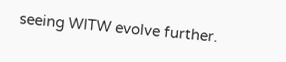seeing WITW evolve further.